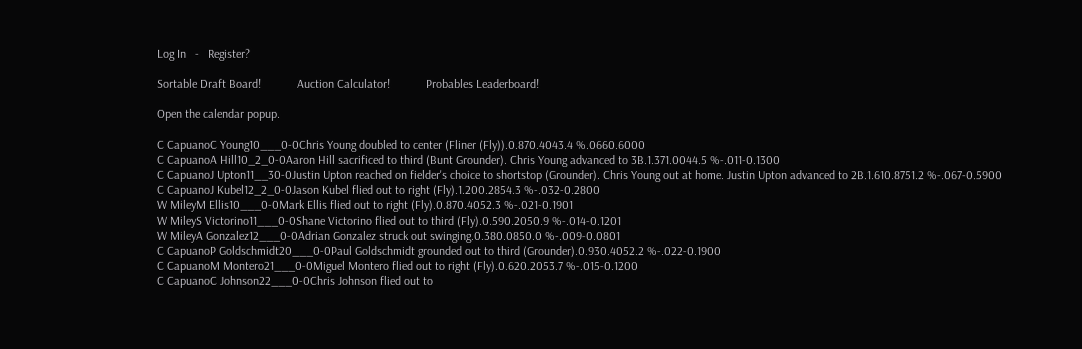Log In   -   Register?

Sortable Draft Board!            Auction Calculator!            Probables Leaderboard!

Open the calendar popup.

C CapuanoC Young10___0-0Chris Young doubled to center (Fliner (Fly)).0.870.4043.4 %.0660.6000
C CapuanoA Hill10_2_0-0Aaron Hill sacrificed to third (Bunt Grounder). Chris Young advanced to 3B.1.371.0044.5 %-.011-0.1300
C CapuanoJ Upton11__30-0Justin Upton reached on fielder's choice to shortstop (Grounder). Chris Young out at home. Justin Upton advanced to 2B.1.610.8751.2 %-.067-0.5900
C CapuanoJ Kubel12_2_0-0Jason Kubel flied out to right (Fly).1.200.2854.3 %-.032-0.2800
W MileyM Ellis10___0-0Mark Ellis flied out to right (Fly).0.870.4052.3 %-.021-0.1901
W MileyS Victorino11___0-0Shane Victorino flied out to third (Fly).0.590.2050.9 %-.014-0.1201
W MileyA Gonzalez12___0-0Adrian Gonzalez struck out swinging.0.380.0850.0 %-.009-0.0801
C CapuanoP Goldschmidt20___0-0Paul Goldschmidt grounded out to third (Grounder).0.930.4052.2 %-.022-0.1900
C CapuanoM Montero21___0-0Miguel Montero flied out to right (Fly).0.620.2053.7 %-.015-0.1200
C CapuanoC Johnson22___0-0Chris Johnson flied out to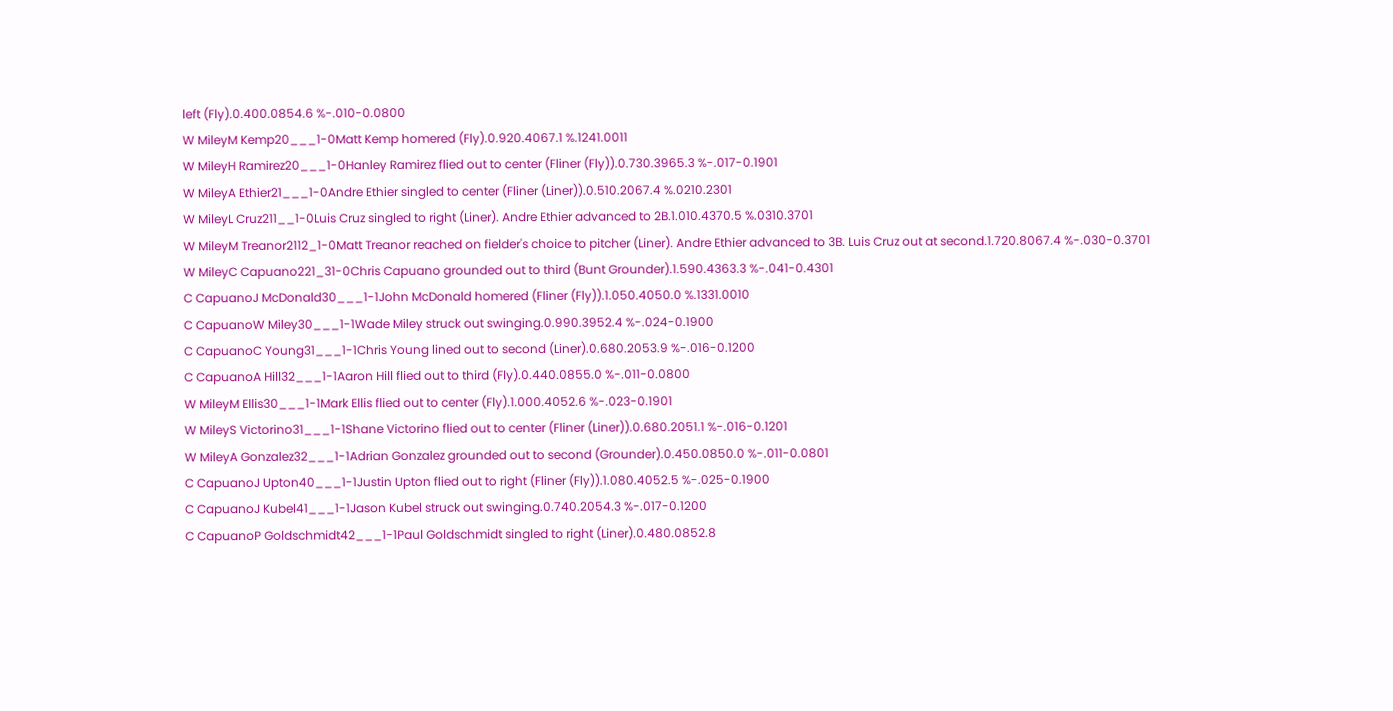left (Fly).0.400.0854.6 %-.010-0.0800
W MileyM Kemp20___1-0Matt Kemp homered (Fly).0.920.4067.1 %.1241.0011
W MileyH Ramirez20___1-0Hanley Ramirez flied out to center (Fliner (Fly)).0.730.3965.3 %-.017-0.1901
W MileyA Ethier21___1-0Andre Ethier singled to center (Fliner (Liner)).0.510.2067.4 %.0210.2301
W MileyL Cruz211__1-0Luis Cruz singled to right (Liner). Andre Ethier advanced to 2B.1.010.4370.5 %.0310.3701
W MileyM Treanor2112_1-0Matt Treanor reached on fielder's choice to pitcher (Liner). Andre Ethier advanced to 3B. Luis Cruz out at second.1.720.8067.4 %-.030-0.3701
W MileyC Capuano221_31-0Chris Capuano grounded out to third (Bunt Grounder).1.590.4363.3 %-.041-0.4301
C CapuanoJ McDonald30___1-1John McDonald homered (Fliner (Fly)).1.050.4050.0 %.1331.0010
C CapuanoW Miley30___1-1Wade Miley struck out swinging.0.990.3952.4 %-.024-0.1900
C CapuanoC Young31___1-1Chris Young lined out to second (Liner).0.680.2053.9 %-.016-0.1200
C CapuanoA Hill32___1-1Aaron Hill flied out to third (Fly).0.440.0855.0 %-.011-0.0800
W MileyM Ellis30___1-1Mark Ellis flied out to center (Fly).1.000.4052.6 %-.023-0.1901
W MileyS Victorino31___1-1Shane Victorino flied out to center (Fliner (Liner)).0.680.2051.1 %-.016-0.1201
W MileyA Gonzalez32___1-1Adrian Gonzalez grounded out to second (Grounder).0.450.0850.0 %-.011-0.0801
C CapuanoJ Upton40___1-1Justin Upton flied out to right (Fliner (Fly)).1.080.4052.5 %-.025-0.1900
C CapuanoJ Kubel41___1-1Jason Kubel struck out swinging.0.740.2054.3 %-.017-0.1200
C CapuanoP Goldschmidt42___1-1Paul Goldschmidt singled to right (Liner).0.480.0852.8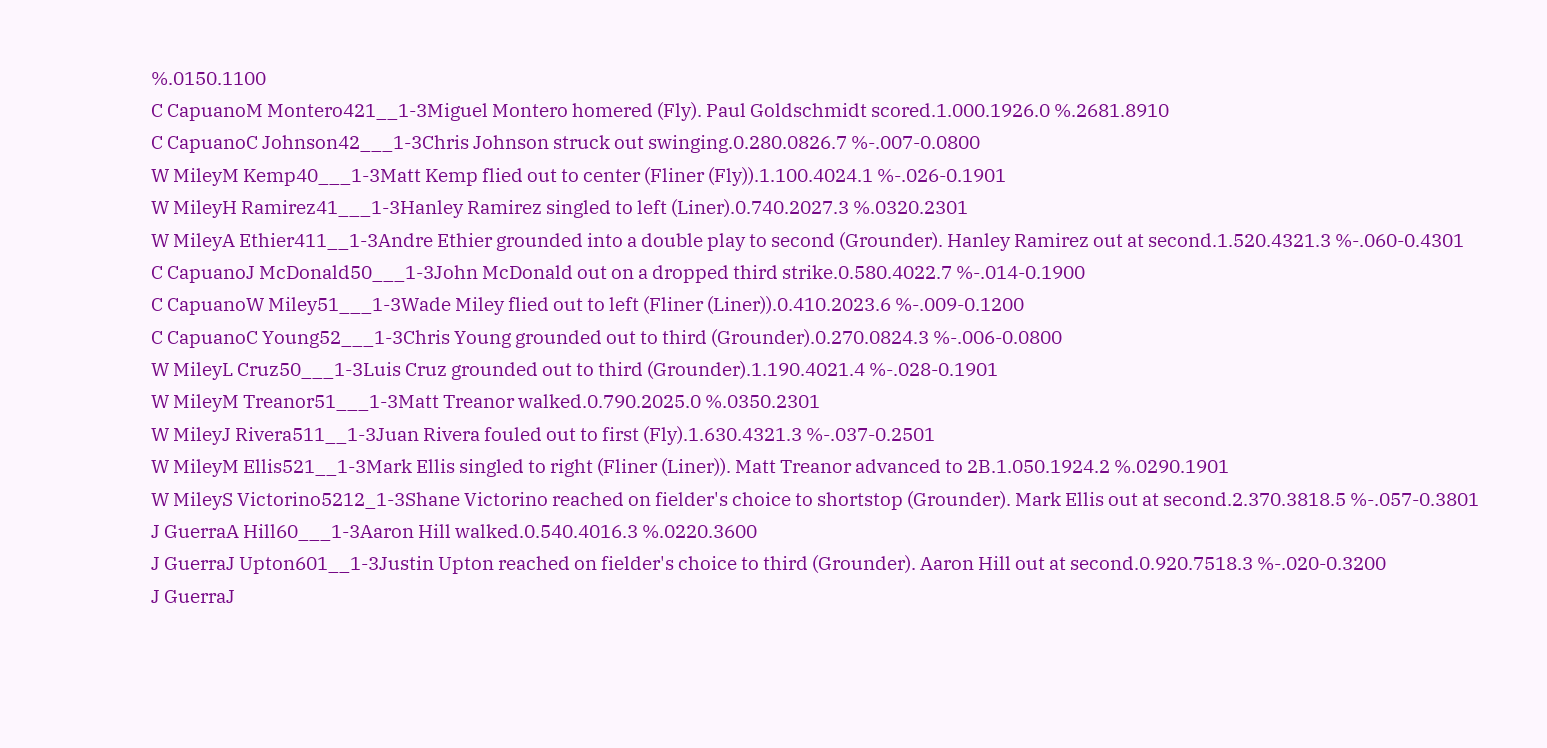%.0150.1100
C CapuanoM Montero421__1-3Miguel Montero homered (Fly). Paul Goldschmidt scored.1.000.1926.0 %.2681.8910
C CapuanoC Johnson42___1-3Chris Johnson struck out swinging.0.280.0826.7 %-.007-0.0800
W MileyM Kemp40___1-3Matt Kemp flied out to center (Fliner (Fly)).1.100.4024.1 %-.026-0.1901
W MileyH Ramirez41___1-3Hanley Ramirez singled to left (Liner).0.740.2027.3 %.0320.2301
W MileyA Ethier411__1-3Andre Ethier grounded into a double play to second (Grounder). Hanley Ramirez out at second.1.520.4321.3 %-.060-0.4301
C CapuanoJ McDonald50___1-3John McDonald out on a dropped third strike.0.580.4022.7 %-.014-0.1900
C CapuanoW Miley51___1-3Wade Miley flied out to left (Fliner (Liner)).0.410.2023.6 %-.009-0.1200
C CapuanoC Young52___1-3Chris Young grounded out to third (Grounder).0.270.0824.3 %-.006-0.0800
W MileyL Cruz50___1-3Luis Cruz grounded out to third (Grounder).1.190.4021.4 %-.028-0.1901
W MileyM Treanor51___1-3Matt Treanor walked.0.790.2025.0 %.0350.2301
W MileyJ Rivera511__1-3Juan Rivera fouled out to first (Fly).1.630.4321.3 %-.037-0.2501
W MileyM Ellis521__1-3Mark Ellis singled to right (Fliner (Liner)). Matt Treanor advanced to 2B.1.050.1924.2 %.0290.1901
W MileyS Victorino5212_1-3Shane Victorino reached on fielder's choice to shortstop (Grounder). Mark Ellis out at second.2.370.3818.5 %-.057-0.3801
J GuerraA Hill60___1-3Aaron Hill walked.0.540.4016.3 %.0220.3600
J GuerraJ Upton601__1-3Justin Upton reached on fielder's choice to third (Grounder). Aaron Hill out at second.0.920.7518.3 %-.020-0.3200
J GuerraJ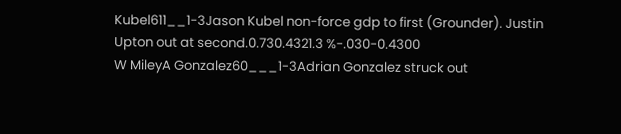Kubel611__1-3Jason Kubel non-force gdp to first (Grounder). Justin Upton out at second.0.730.4321.3 %-.030-0.4300
W MileyA Gonzalez60___1-3Adrian Gonzalez struck out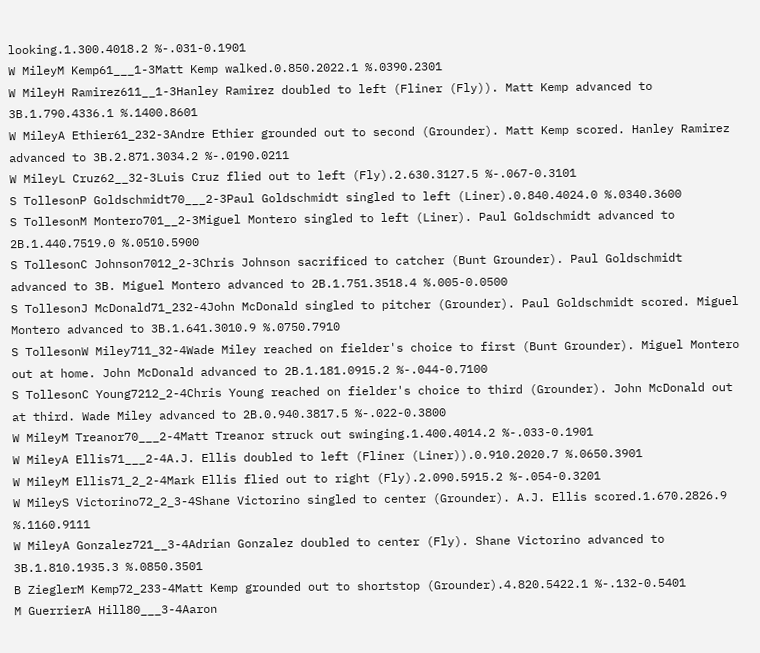looking.1.300.4018.2 %-.031-0.1901
W MileyM Kemp61___1-3Matt Kemp walked.0.850.2022.1 %.0390.2301
W MileyH Ramirez611__1-3Hanley Ramirez doubled to left (Fliner (Fly)). Matt Kemp advanced to 3B.1.790.4336.1 %.1400.8601
W MileyA Ethier61_232-3Andre Ethier grounded out to second (Grounder). Matt Kemp scored. Hanley Ramirez advanced to 3B.2.871.3034.2 %-.0190.0211
W MileyL Cruz62__32-3Luis Cruz flied out to left (Fly).2.630.3127.5 %-.067-0.3101
S TollesonP Goldschmidt70___2-3Paul Goldschmidt singled to left (Liner).0.840.4024.0 %.0340.3600
S TollesonM Montero701__2-3Miguel Montero singled to left (Liner). Paul Goldschmidt advanced to 2B.1.440.7519.0 %.0510.5900
S TollesonC Johnson7012_2-3Chris Johnson sacrificed to catcher (Bunt Grounder). Paul Goldschmidt advanced to 3B. Miguel Montero advanced to 2B.1.751.3518.4 %.005-0.0500
S TollesonJ McDonald71_232-4John McDonald singled to pitcher (Grounder). Paul Goldschmidt scored. Miguel Montero advanced to 3B.1.641.3010.9 %.0750.7910
S TollesonW Miley711_32-4Wade Miley reached on fielder's choice to first (Bunt Grounder). Miguel Montero out at home. John McDonald advanced to 2B.1.181.0915.2 %-.044-0.7100
S TollesonC Young7212_2-4Chris Young reached on fielder's choice to third (Grounder). John McDonald out at third. Wade Miley advanced to 2B.0.940.3817.5 %-.022-0.3800
W MileyM Treanor70___2-4Matt Treanor struck out swinging.1.400.4014.2 %-.033-0.1901
W MileyA Ellis71___2-4A.J. Ellis doubled to left (Fliner (Liner)).0.910.2020.7 %.0650.3901
W MileyM Ellis71_2_2-4Mark Ellis flied out to right (Fly).2.090.5915.2 %-.054-0.3201
W MileyS Victorino72_2_3-4Shane Victorino singled to center (Grounder). A.J. Ellis scored.1.670.2826.9 %.1160.9111
W MileyA Gonzalez721__3-4Adrian Gonzalez doubled to center (Fly). Shane Victorino advanced to 3B.1.810.1935.3 %.0850.3501
B ZieglerM Kemp72_233-4Matt Kemp grounded out to shortstop (Grounder).4.820.5422.1 %-.132-0.5401
M GuerrierA Hill80___3-4Aaron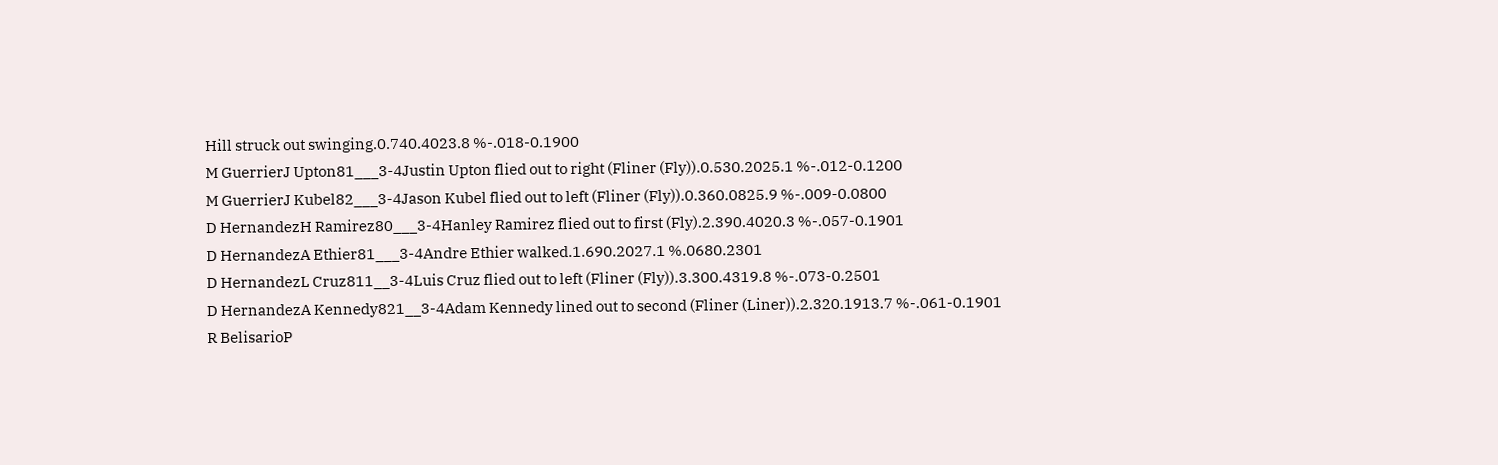Hill struck out swinging.0.740.4023.8 %-.018-0.1900
M GuerrierJ Upton81___3-4Justin Upton flied out to right (Fliner (Fly)).0.530.2025.1 %-.012-0.1200
M GuerrierJ Kubel82___3-4Jason Kubel flied out to left (Fliner (Fly)).0.360.0825.9 %-.009-0.0800
D HernandezH Ramirez80___3-4Hanley Ramirez flied out to first (Fly).2.390.4020.3 %-.057-0.1901
D HernandezA Ethier81___3-4Andre Ethier walked.1.690.2027.1 %.0680.2301
D HernandezL Cruz811__3-4Luis Cruz flied out to left (Fliner (Fly)).3.300.4319.8 %-.073-0.2501
D HernandezA Kennedy821__3-4Adam Kennedy lined out to second (Fliner (Liner)).2.320.1913.7 %-.061-0.1901
R BelisarioP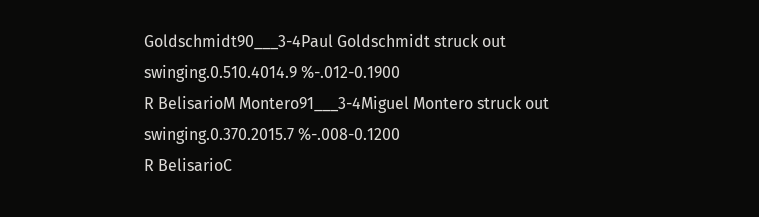Goldschmidt90___3-4Paul Goldschmidt struck out swinging.0.510.4014.9 %-.012-0.1900
R BelisarioM Montero91___3-4Miguel Montero struck out swinging.0.370.2015.7 %-.008-0.1200
R BelisarioC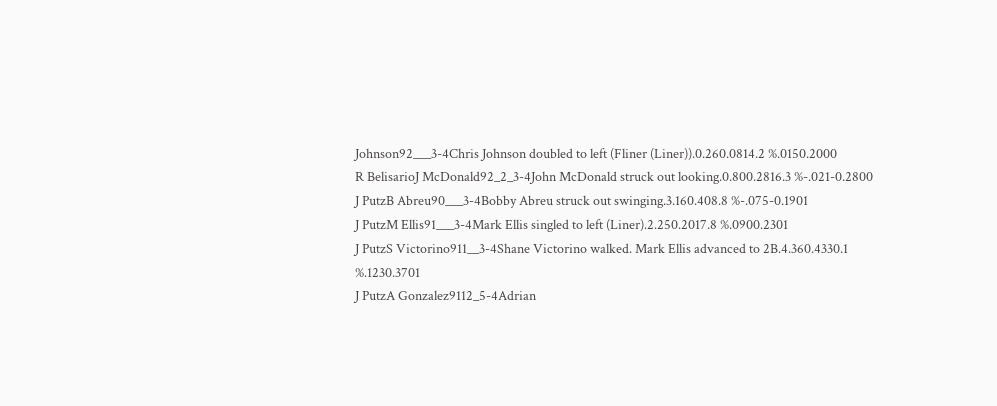Johnson92___3-4Chris Johnson doubled to left (Fliner (Liner)).0.260.0814.2 %.0150.2000
R BelisarioJ McDonald92_2_3-4John McDonald struck out looking.0.800.2816.3 %-.021-0.2800
J PutzB Abreu90___3-4Bobby Abreu struck out swinging.3.160.408.8 %-.075-0.1901
J PutzM Ellis91___3-4Mark Ellis singled to left (Liner).2.250.2017.8 %.0900.2301
J PutzS Victorino911__3-4Shane Victorino walked. Mark Ellis advanced to 2B.4.360.4330.1 %.1230.3701
J PutzA Gonzalez9112_5-4Adrian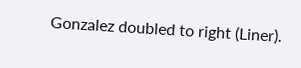Gonzalez doubled to right (Liner).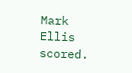Mark Ellis scored.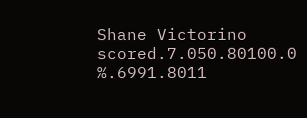Shane Victorino scored.7.050.80100.0 %.6991.8011